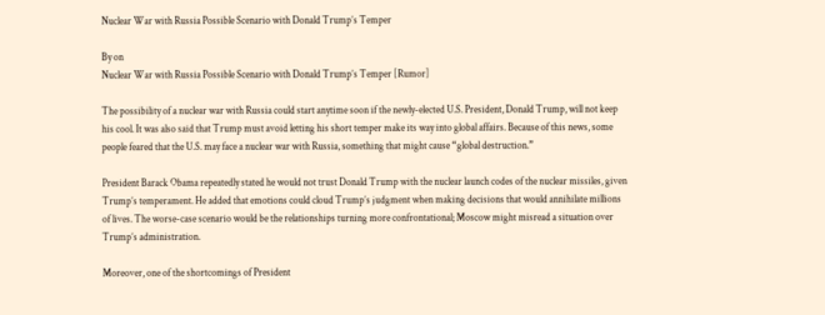Nuclear War with Russia Possible Scenario with Donald Trump’s Temper

By on
Nuclear War with Russia Possible Scenario with Donald Trump’s Temper [Rumor]

The possibility of a nuclear war with Russia could start anytime soon if the newly-elected U.S. President, Donald Trump, will not keep his cool. It was also said that Trump must avoid letting his short temper make its way into global affairs. Because of this news, some people feared that the U.S. may face a nuclear war with Russia, something that might cause “global destruction.”

President Barack Obama repeatedly stated he would not trust Donald Trump with the nuclear launch codes of the nuclear missiles, given Trump’s temperament. He added that emotions could cloud Trump’s judgment when making decisions that would annihilate millions of lives. The worse-case scenario would be the relationships turning more confrontational; Moscow might misread a situation over Trump’s administration.

Moreover, one of the shortcomings of President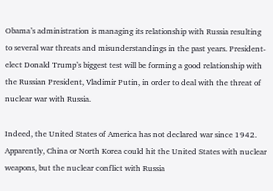Obama’s administration is managing its relationship with Russia resulting to several war threats and misunderstandings in the past years. President-elect Donald Trump’s biggest test will be forming a good relationship with the Russian President, Vladimir Putin, in order to deal with the threat of nuclear war with Russia.

Indeed, the United States of America has not declared war since 1942. Apparently, China or North Korea could hit the United States with nuclear weapons, but the nuclear conflict with Russia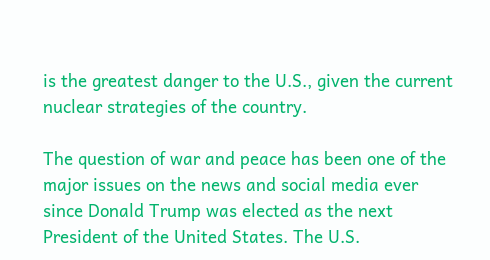is the greatest danger to the U.S., given the current nuclear strategies of the country.

The question of war and peace has been one of the major issues on the news and social media ever since Donald Trump was elected as the next President of the United States. The U.S.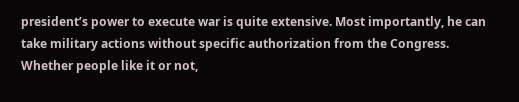president’s power to execute war is quite extensive. Most importantly, he can take military actions without specific authorization from the Congress. Whether people like it or not,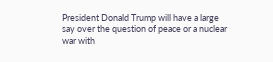President Donald Trump will have a large say over the question of peace or a nuclear war with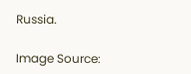Russia.

Image Source: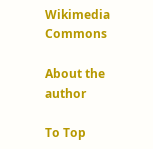Wikimedia Commons

About the author

To Top